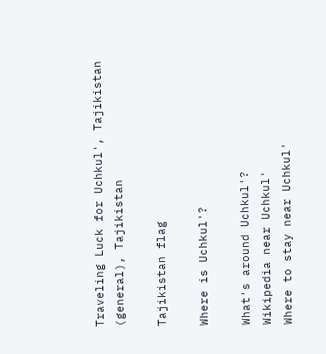Traveling Luck for Uchkul', Tajikistan (general), Tajikistan

Tajikistan flag

Where is Uchkul'?

What's around Uchkul'?
Wikipedia near Uchkul'
Where to stay near Uchkul'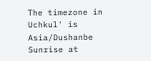The timezone in Uchkul' is Asia/Dushanbe
Sunrise at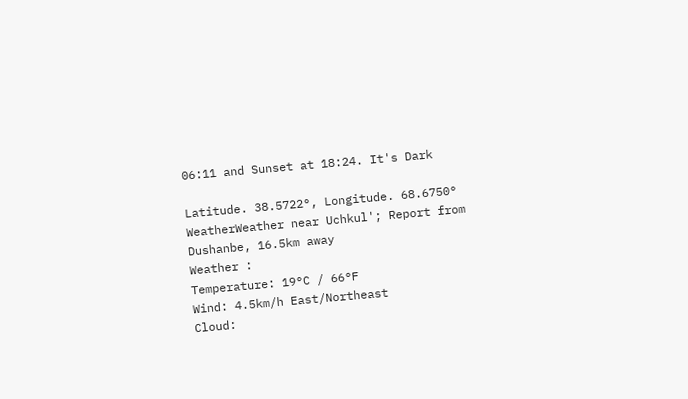06:11 and Sunset at 18:24. It's Dark

Latitude. 38.5722°, Longitude. 68.6750°
WeatherWeather near Uchkul'; Report from Dushanbe, 16.5km away
Weather :
Temperature: 19°C / 66°F
Wind: 4.5km/h East/Northeast
Cloud: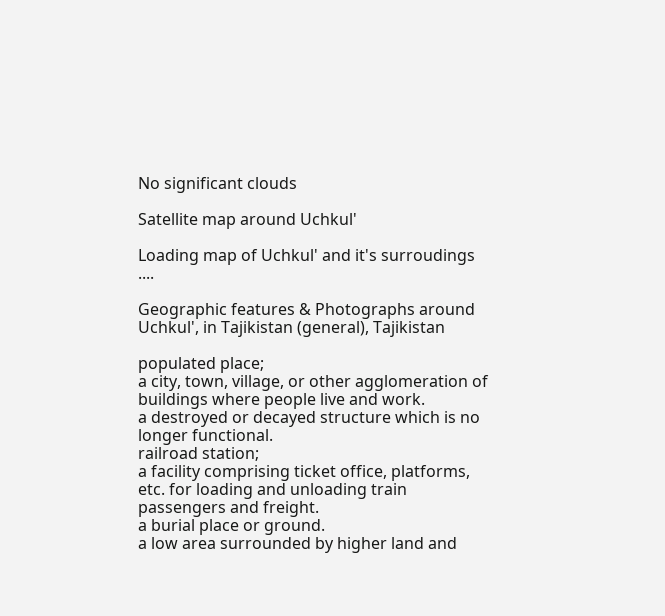No significant clouds

Satellite map around Uchkul'

Loading map of Uchkul' and it's surroudings ....

Geographic features & Photographs around Uchkul', in Tajikistan (general), Tajikistan

populated place;
a city, town, village, or other agglomeration of buildings where people live and work.
a destroyed or decayed structure which is no longer functional.
railroad station;
a facility comprising ticket office, platforms, etc. for loading and unloading train passengers and freight.
a burial place or ground.
a low area surrounded by higher land and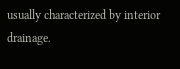usually characterized by interior drainage.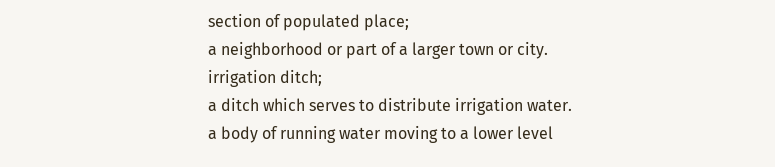section of populated place;
a neighborhood or part of a larger town or city.
irrigation ditch;
a ditch which serves to distribute irrigation water.
a body of running water moving to a lower level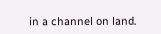in a channel on land.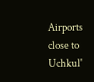Airports close to Uchkul'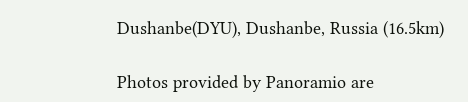Dushanbe(DYU), Dushanbe, Russia (16.5km)

Photos provided by Panoramio are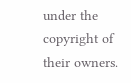under the copyright of their owners.